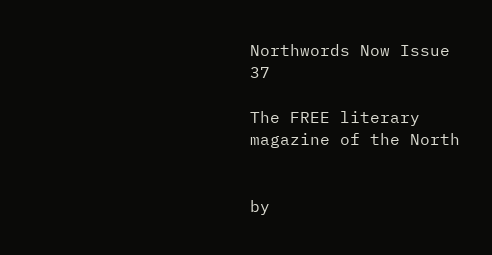Northwords Now Issue 37

The FREE literary magazine of the North


by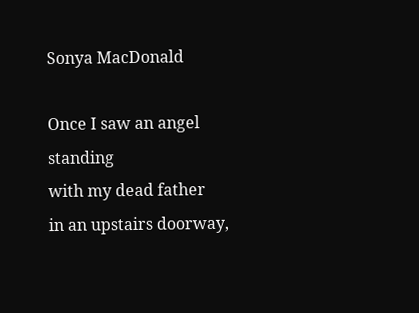Sonya MacDonald

Once I saw an angel standing
with my dead father
in an upstairs doorway,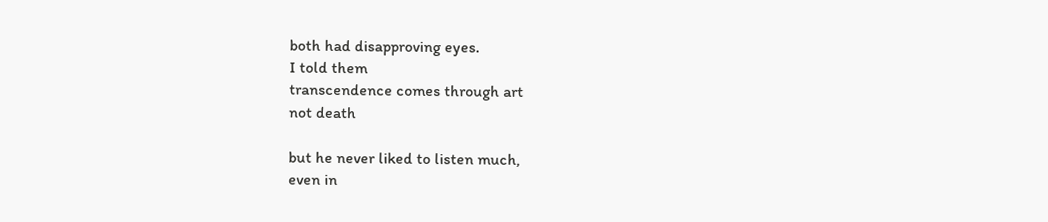both had disapproving eyes.
I told them
transcendence comes through art
not death

but he never liked to listen much,
even in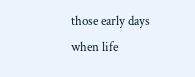those early days
when life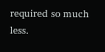required so much less.